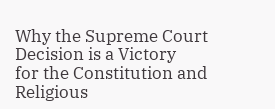Why the Supreme Court Decision is a Victory
for the Constitution and Religious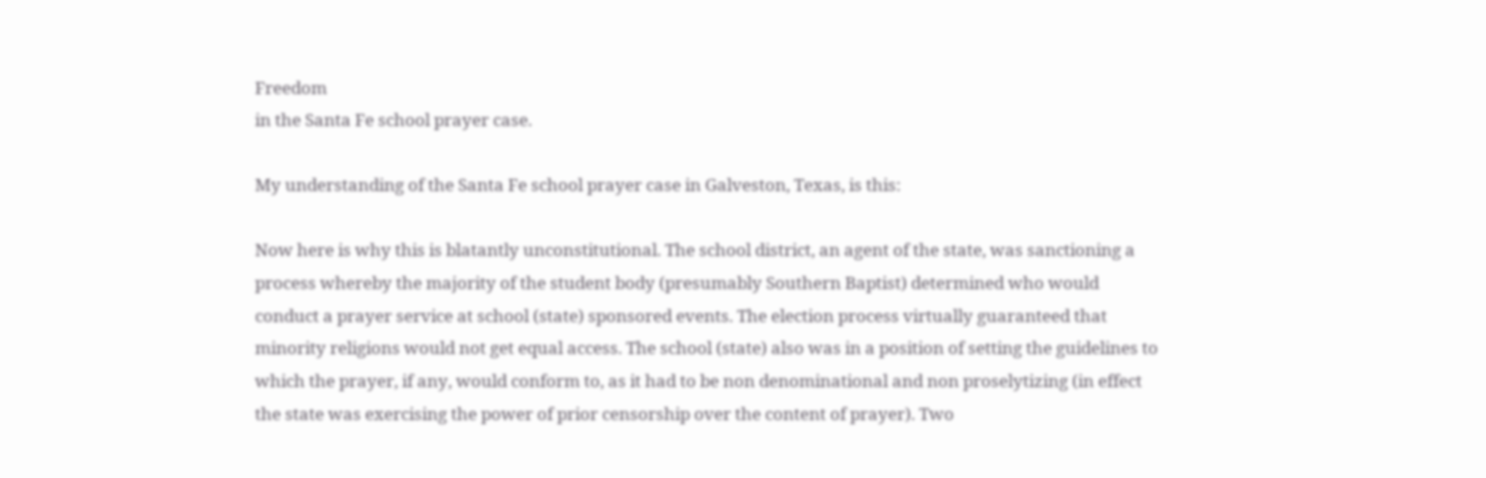Freedom
in the Santa Fe school prayer case.

My understanding of the Santa Fe school prayer case in Galveston, Texas, is this:

Now here is why this is blatantly unconstitutional. The school district, an agent of the state, was sanctioning a process whereby the majority of the student body (presumably Southern Baptist) determined who would conduct a prayer service at school (state) sponsored events. The election process virtually guaranteed that minority religions would not get equal access. The school (state) also was in a position of setting the guidelines to which the prayer, if any, would conform to, as it had to be non denominational and non proselytizing (in effect the state was exercising the power of prior censorship over the content of prayer). Two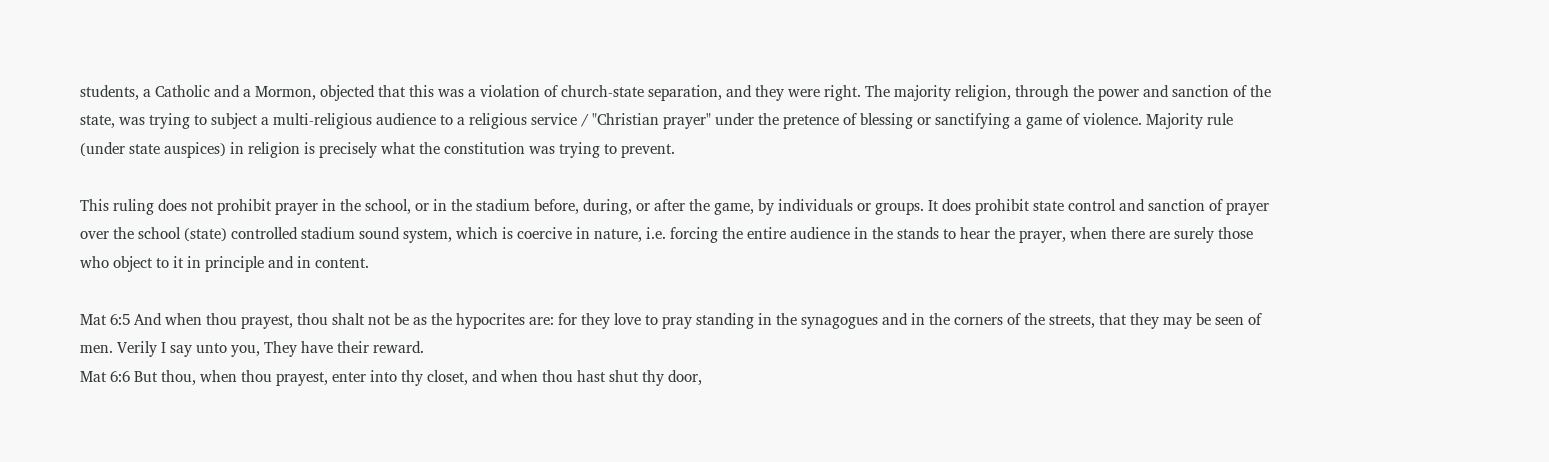students, a Catholic and a Mormon, objected that this was a violation of church-state separation, and they were right. The majority religion, through the power and sanction of the state, was trying to subject a multi-religious audience to a religious service / "Christian prayer" under the pretence of blessing or sanctifying a game of violence. Majority rule (under state auspices) in religion is precisely what the constitution was trying to prevent.

This ruling does not prohibit prayer in the school, or in the stadium before, during, or after the game, by individuals or groups. It does prohibit state control and sanction of prayer over the school (state) controlled stadium sound system, which is coercive in nature, i.e. forcing the entire audience in the stands to hear the prayer, when there are surely those who object to it in principle and in content.

Mat 6:5 And when thou prayest, thou shalt not be as the hypocrites are: for they love to pray standing in the synagogues and in the corners of the streets, that they may be seen of men. Verily I say unto you, They have their reward.
Mat 6:6 But thou, when thou prayest, enter into thy closet, and when thou hast shut thy door,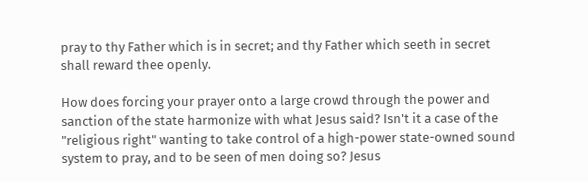pray to thy Father which is in secret; and thy Father which seeth in secret shall reward thee openly.

How does forcing your prayer onto a large crowd through the power and sanction of the state harmonize with what Jesus said? Isn't it a case of the "religious right" wanting to take control of a high-power state-owned sound system to pray, and to be seen of men doing so? Jesus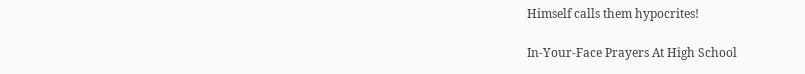Himself calls them hypocrites!

In-Your-Face Prayers At High School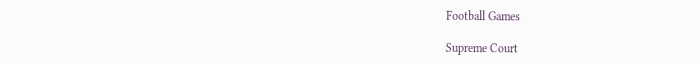Football Games

Supreme Court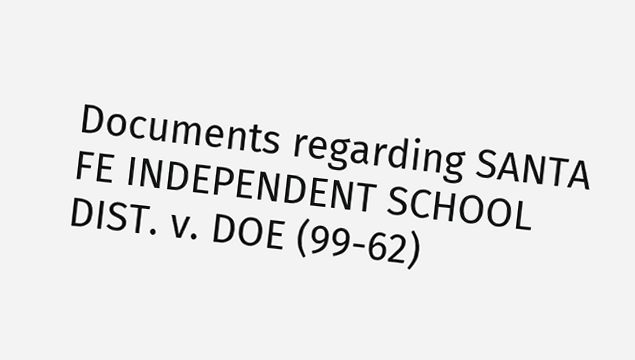Documents regarding SANTA FE INDEPENDENT SCHOOL DIST. v. DOE (99-62)